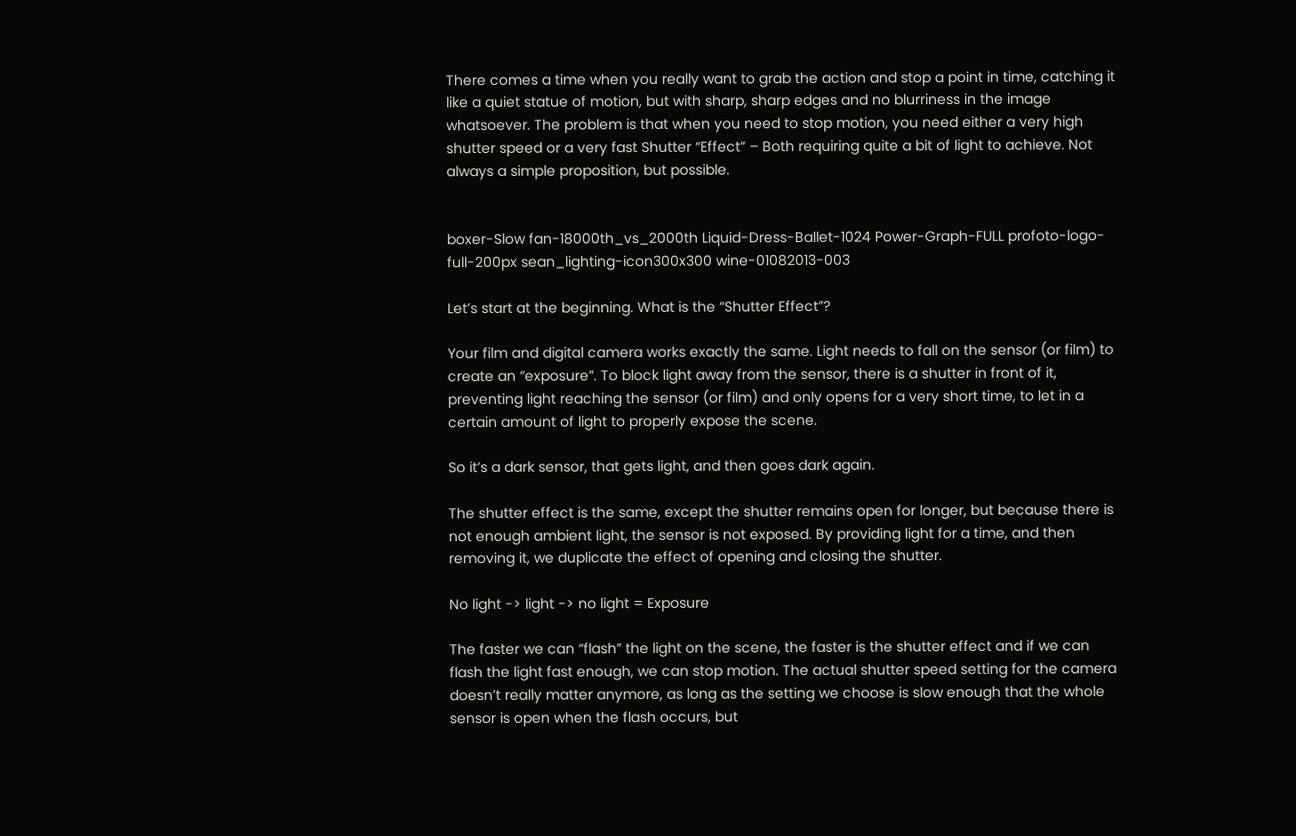There comes a time when you really want to grab the action and stop a point in time, catching it like a quiet statue of motion, but with sharp, sharp edges and no blurriness in the image whatsoever. The problem is that when you need to stop motion, you need either a very high shutter speed or a very fast Shutter “Effect” – Both requiring quite a bit of light to achieve. Not always a simple proposition, but possible.


boxer-Slow fan-18000th_vs_2000th Liquid-Dress-Ballet-1024 Power-Graph-FULL profoto-logo-full-200px sean_lighting-icon300x300 wine-01082013-003

Let’s start at the beginning. What is the “Shutter Effect”?

Your film and digital camera works exactly the same. Light needs to fall on the sensor (or film) to create an “exposure”. To block light away from the sensor, there is a shutter in front of it, preventing light reaching the sensor (or film) and only opens for a very short time, to let in a certain amount of light to properly expose the scene.

So it’s a dark sensor, that gets light, and then goes dark again.

The shutter effect is the same, except the shutter remains open for longer, but because there is not enough ambient light, the sensor is not exposed. By providing light for a time, and then removing it, we duplicate the effect of opening and closing the shutter.

No light -> light -> no light = Exposure

The faster we can “flash” the light on the scene, the faster is the shutter effect and if we can flash the light fast enough, we can stop motion. The actual shutter speed setting for the camera doesn’t really matter anymore, as long as the setting we choose is slow enough that the whole sensor is open when the flash occurs, but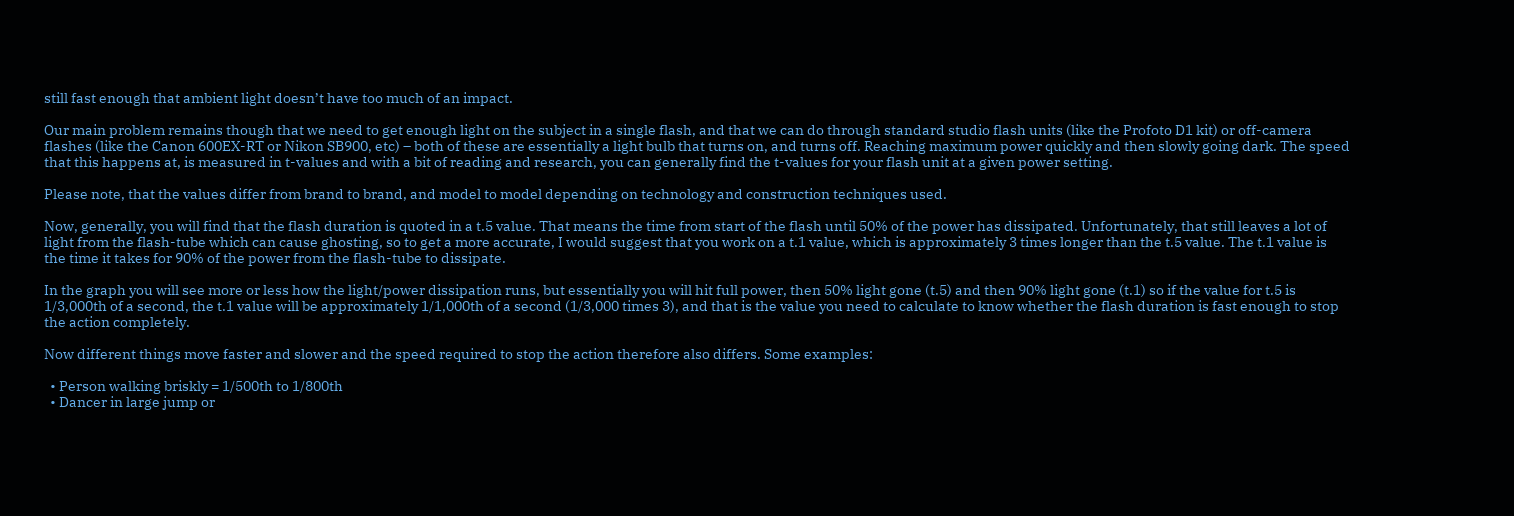still fast enough that ambient light doesn’t have too much of an impact.

Our main problem remains though that we need to get enough light on the subject in a single flash, and that we can do through standard studio flash units (like the Profoto D1 kit) or off-camera flashes (like the Canon 600EX-RT or Nikon SB900, etc) – both of these are essentially a light bulb that turns on, and turns off. Reaching maximum power quickly and then slowly going dark. The speed that this happens at, is measured in t-values and with a bit of reading and research, you can generally find the t-values for your flash unit at a given power setting.

Please note, that the values differ from brand to brand, and model to model depending on technology and construction techniques used.

Now, generally, you will find that the flash duration is quoted in a t.5 value. That means the time from start of the flash until 50% of the power has dissipated. Unfortunately, that still leaves a lot of light from the flash-tube which can cause ghosting, so to get a more accurate, I would suggest that you work on a t.1 value, which is approximately 3 times longer than the t.5 value. The t.1 value is the time it takes for 90% of the power from the flash-tube to dissipate.

In the graph you will see more or less how the light/power dissipation runs, but essentially you will hit full power, then 50% light gone (t.5) and then 90% light gone (t.1) so if the value for t.5 is 1/3,000th of a second, the t.1 value will be approximately 1/1,000th of a second (1/3,000 times 3), and that is the value you need to calculate to know whether the flash duration is fast enough to stop the action completely.

Now different things move faster and slower and the speed required to stop the action therefore also differs. Some examples:

  • Person walking briskly = 1/500th to 1/800th
  • Dancer in large jump or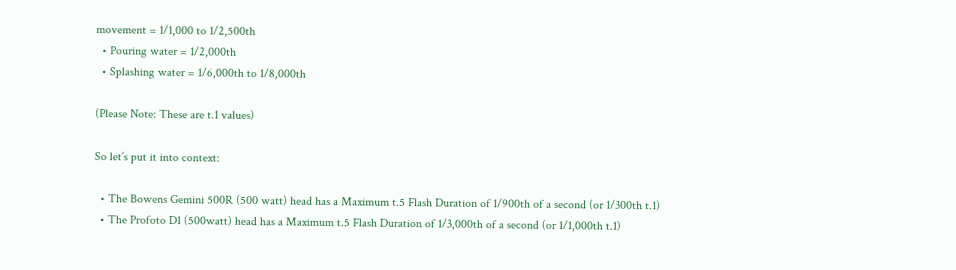movement = 1/1,000 to 1/2,500th
  • Pouring water = 1/2,000th
  • Splashing water = 1/6,000th to 1/8,000th

(Please Note: These are t.1 values)

So let’s put it into context:

  • The Bowens Gemini 500R (500 watt) head has a Maximum t.5 Flash Duration of 1/900th of a second (or 1/300th t.1)
  • The Profoto D1 (500watt) head has a Maximum t.5 Flash Duration of 1/3,000th of a second (or 1/1,000th t.1)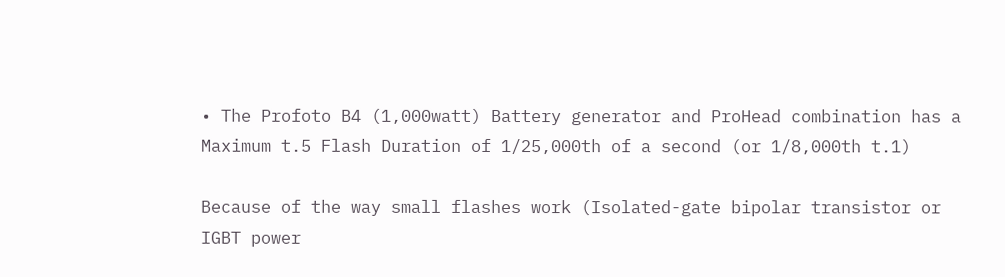• The Profoto B4 (1,000watt) Battery generator and ProHead combination has a Maximum t.5 Flash Duration of 1/25,000th of a second (or 1/8,000th t.1)

Because of the way small flashes work (Isolated-gate bipolar transistor or IGBT power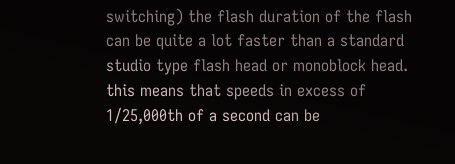switching) the flash duration of the flash can be quite a lot faster than a standard studio type flash head or monoblock head. this means that speeds in excess of 1/25,000th of a second can be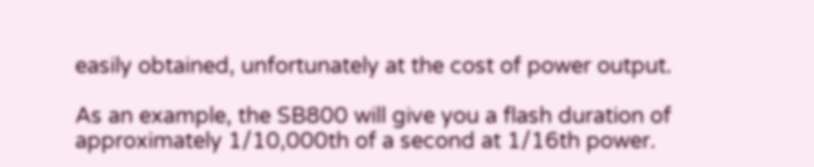easily obtained, unfortunately at the cost of power output.

As an example, the SB800 will give you a flash duration of approximately 1/10,000th of a second at 1/16th power.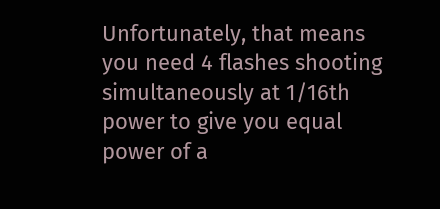Unfortunately, that means you need 4 flashes shooting simultaneously at 1/16th power to give you equal power of a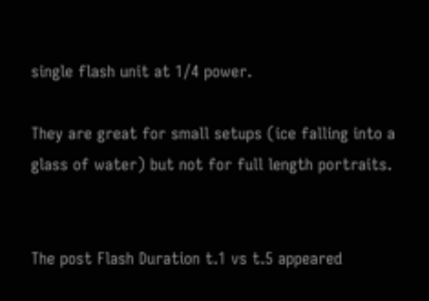single flash unit at 1/4 power.

They are great for small setups (ice falling into a glass of water) but not for full length portraits.


The post Flash Duration t.1 vs t.5 appeared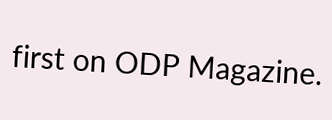first on ODP Magazine.